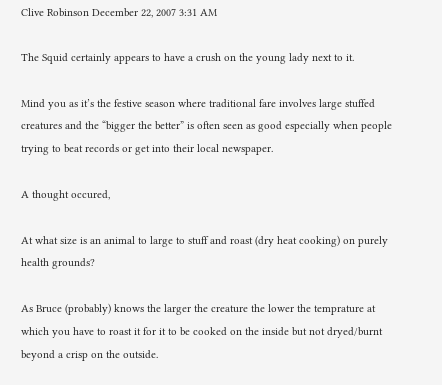Clive Robinson December 22, 2007 3:31 AM

The Squid certainly appears to have a crush on the young lady next to it.

Mind you as it’s the festive season where traditional fare involves large stuffed creatures and the “bigger the better” is often seen as good especially when people trying to beat records or get into their local newspaper.

A thought occured,

At what size is an animal to large to stuff and roast (dry heat cooking) on purely health grounds?

As Bruce (probably) knows the larger the creature the lower the temprature at which you have to roast it for it to be cooked on the inside but not dryed/burnt beyond a crisp on the outside.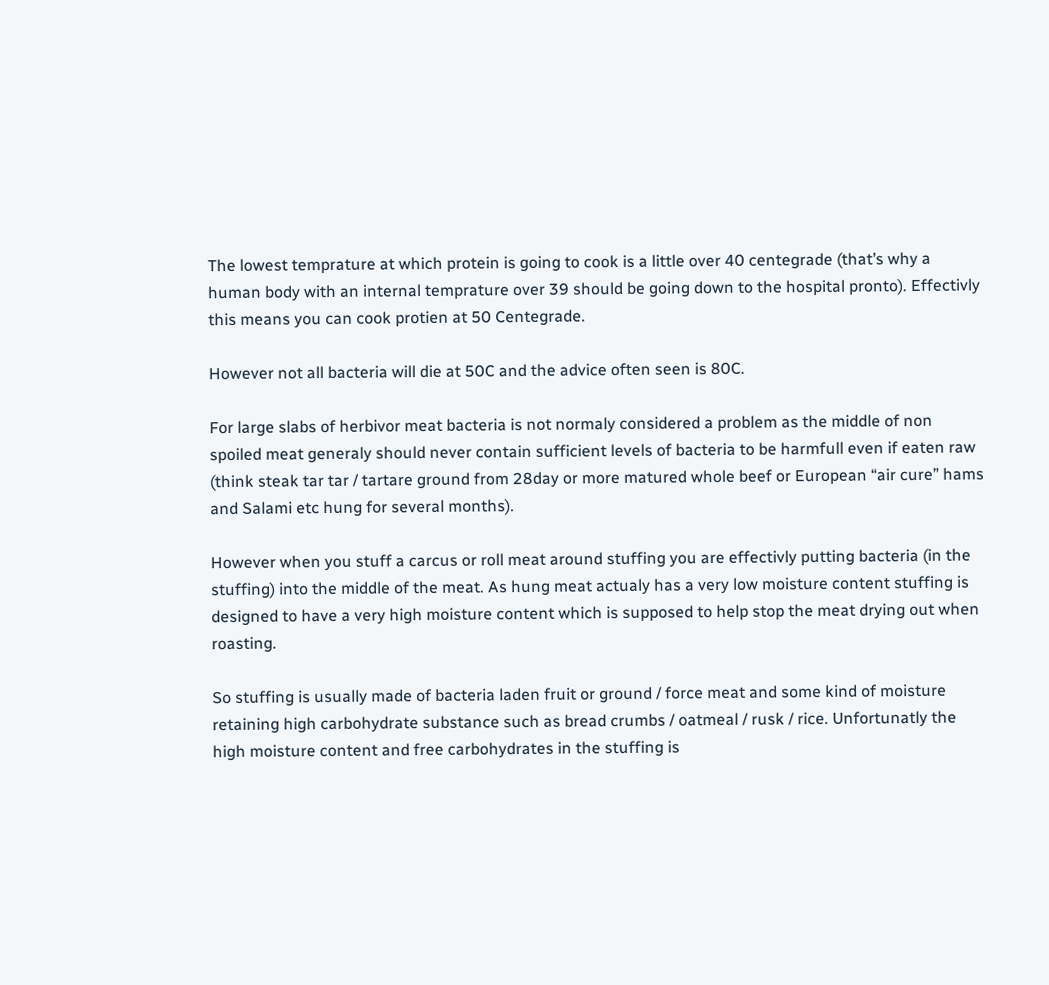The lowest temprature at which protein is going to cook is a little over 40 centegrade (that’s why a human body with an internal temprature over 39 should be going down to the hospital pronto). Effectivly this means you can cook protien at 50 Centegrade.

However not all bacteria will die at 50C and the advice often seen is 80C.

For large slabs of herbivor meat bacteria is not normaly considered a problem as the middle of non spoiled meat generaly should never contain sufficient levels of bacteria to be harmfull even if eaten raw (think steak tar tar / tartare ground from 28day or more matured whole beef or European “air cure” hams and Salami etc hung for several months).

However when you stuff a carcus or roll meat around stuffing you are effectivly putting bacteria (in the stuffing) into the middle of the meat. As hung meat actualy has a very low moisture content stuffing is designed to have a very high moisture content which is supposed to help stop the meat drying out when roasting.

So stuffing is usually made of bacteria laden fruit or ground / force meat and some kind of moisture retaining high carbohydrate substance such as bread crumbs / oatmeal / rusk / rice. Unfortunatly the high moisture content and free carbohydrates in the stuffing is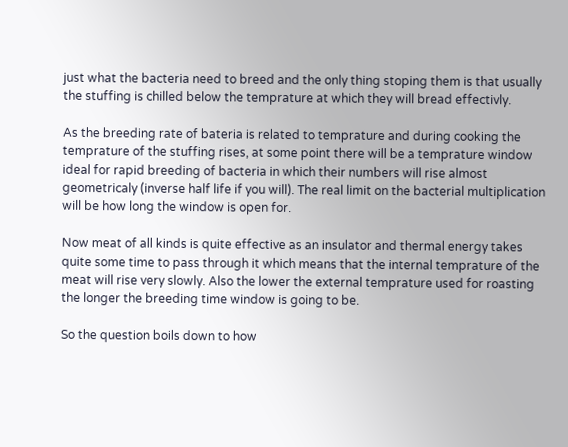just what the bacteria need to breed and the only thing stoping them is that usually the stuffing is chilled below the temprature at which they will bread effectivly.

As the breeding rate of bateria is related to temprature and during cooking the temprature of the stuffing rises, at some point there will be a temprature window ideal for rapid breeding of bacteria in which their numbers will rise almost geometricaly (inverse half life if you will). The real limit on the bacterial multiplication will be how long the window is open for.

Now meat of all kinds is quite effective as an insulator and thermal energy takes quite some time to pass through it which means that the internal temprature of the meat will rise very slowly. Also the lower the external temprature used for roasting the longer the breeding time window is going to be.

So the question boils down to how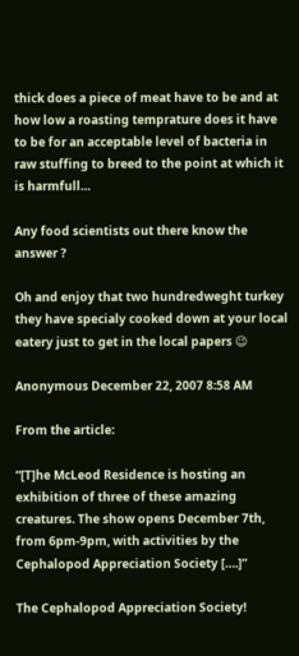thick does a piece of meat have to be and at how low a roasting temprature does it have to be for an acceptable level of bacteria in raw stuffing to breed to the point at which it is harmfull…

Any food scientists out there know the answer ?

Oh and enjoy that two hundredweght turkey they have specialy cooked down at your local eatery just to get in the local papers 😉

Anonymous December 22, 2007 8:58 AM

From the article:

“[T]he McLeod Residence is hosting an exhibition of three of these amazing creatures. The show opens December 7th, from 6pm-9pm, with activities by the Cephalopod Appreciation Society [….]”

The Cephalopod Appreciation Society!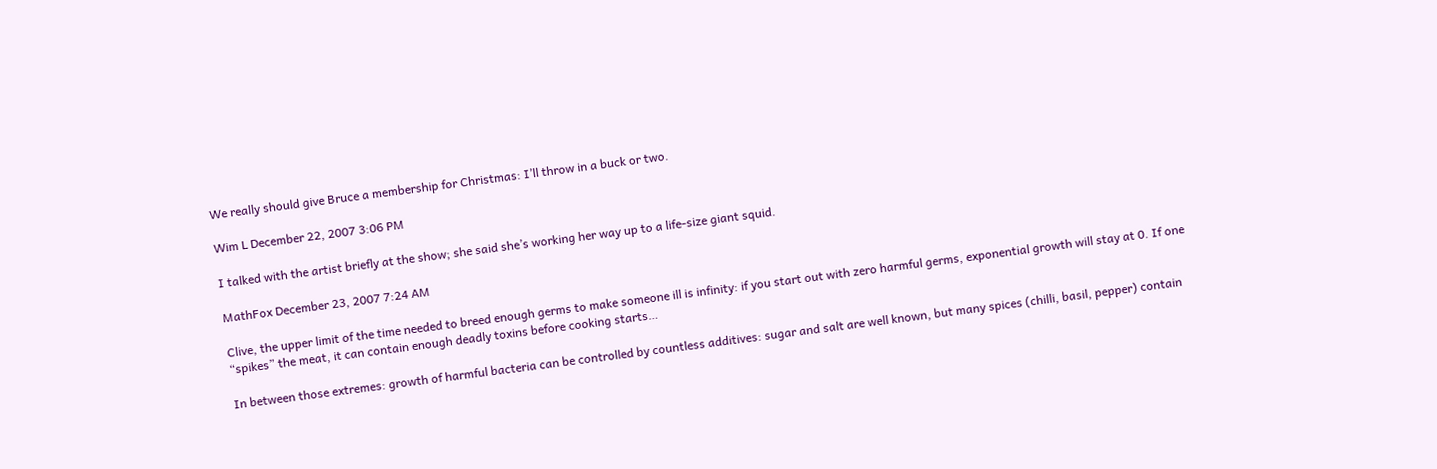We really should give Bruce a membership for Christmas: I’ll throw in a buck or two.

Wim L December 22, 2007 3:06 PM

I talked with the artist briefly at the show; she said she’s working her way up to a life-size giant squid.

MathFox December 23, 2007 7:24 AM

Clive, the upper limit of the time needed to breed enough germs to make someone ill is infinity: if you start out with zero harmful germs, exponential growth will stay at 0. If one “spikes” the meat, it can contain enough deadly toxins before cooking starts…

In between those extremes: growth of harmful bacteria can be controlled by countless additives: sugar and salt are well known, but many spices (chilli, basil, pepper) contain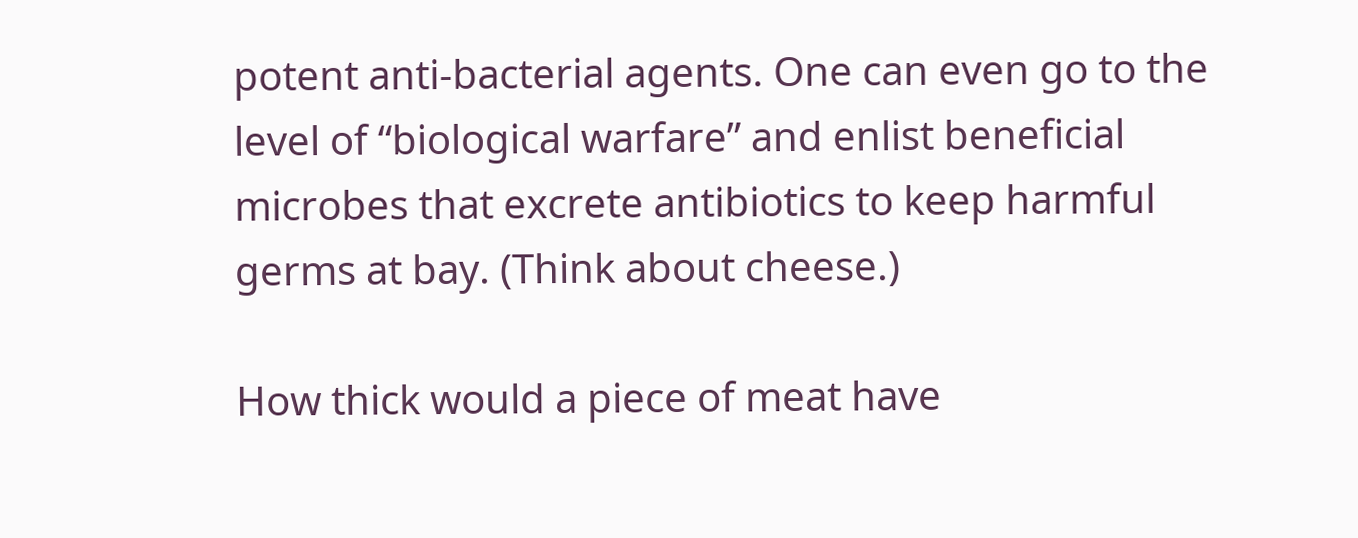potent anti-bacterial agents. One can even go to the level of “biological warfare” and enlist beneficial microbes that excrete antibiotics to keep harmful germs at bay. (Think about cheese.)

How thick would a piece of meat have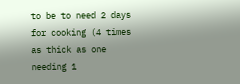to be to need 2 days for cooking (4 times as thick as one needing 1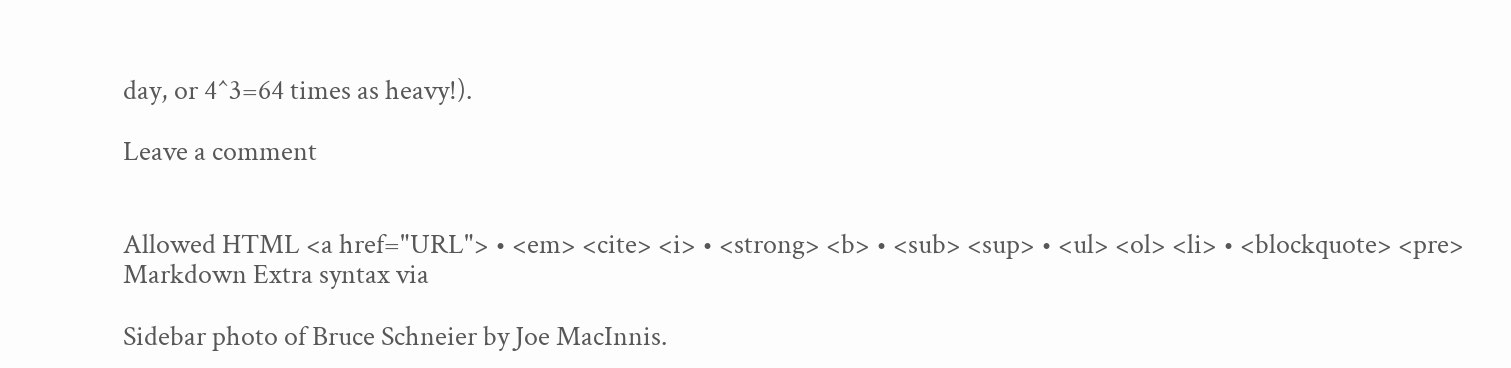day, or 4^3=64 times as heavy!).

Leave a comment


Allowed HTML <a href="URL"> • <em> <cite> <i> • <strong> <b> • <sub> <sup> • <ul> <ol> <li> • <blockquote> <pre> Markdown Extra syntax via

Sidebar photo of Bruce Schneier by Joe MacInnis.